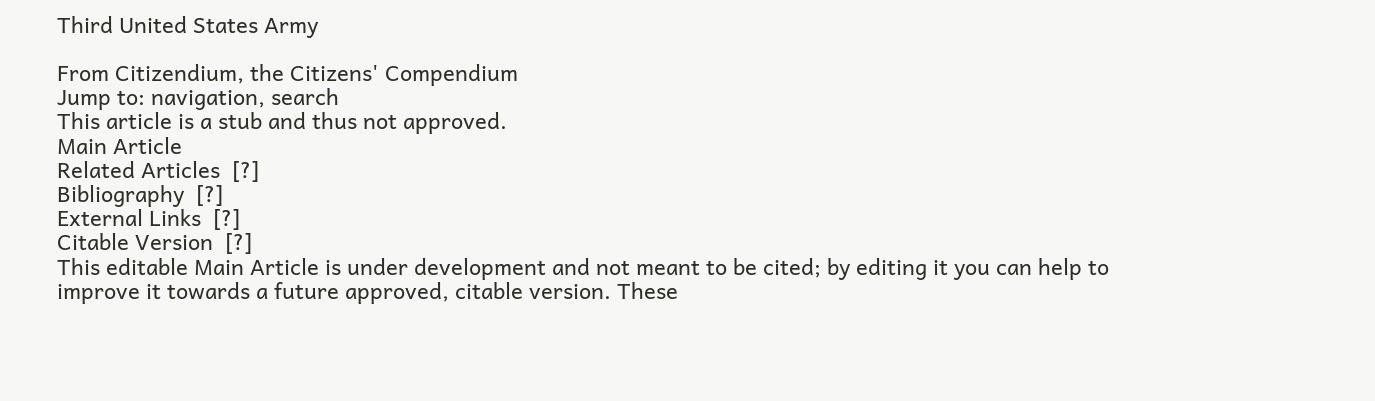Third United States Army

From Citizendium, the Citizens' Compendium
Jump to: navigation, search
This article is a stub and thus not approved.
Main Article
Related Articles  [?]
Bibliography  [?]
External Links  [?]
Citable Version  [?]
This editable Main Article is under development and not meant to be cited; by editing it you can help to improve it towards a future approved, citable version. These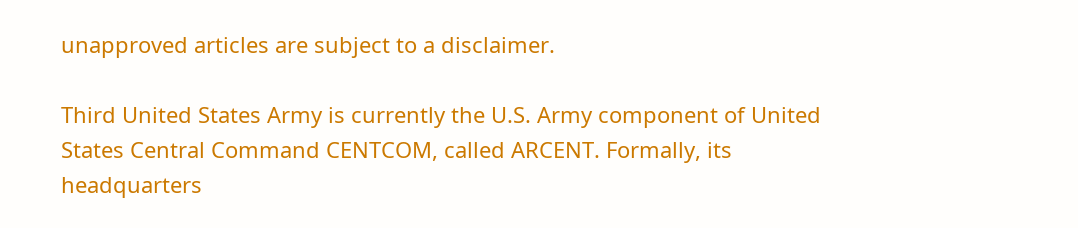unapproved articles are subject to a disclaimer.

Third United States Army is currently the U.S. Army component of United States Central Command CENTCOM, called ARCENT. Formally, its headquarters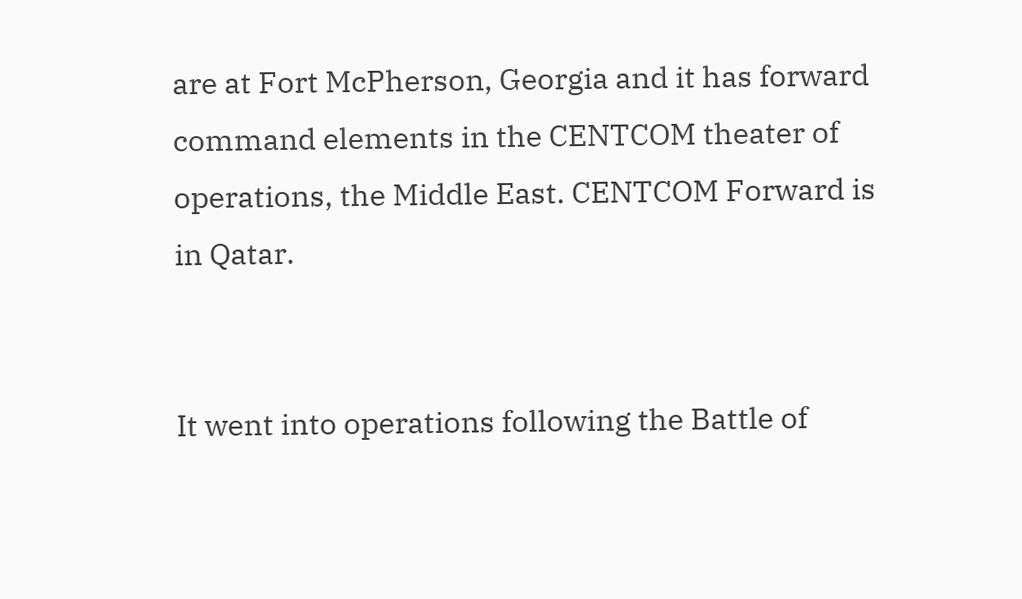are at Fort McPherson, Georgia and it has forward command elements in the CENTCOM theater of operations, the Middle East. CENTCOM Forward is in Qatar.


It went into operations following the Battle of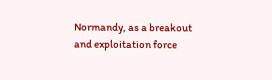Normandy, as a breakout and exploitation force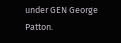under GEN George Patton.